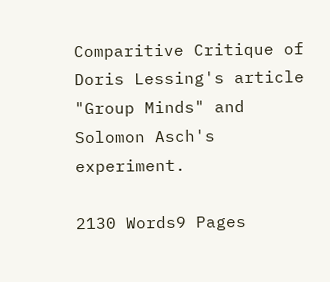Comparitive Critique of Doris Lessing's article "Group Minds" and Solomon Asch's experiment.

2130 Words9 Pages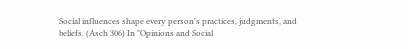Social influences shape every person's practices, judgments, and beliefs. (Asch 306) In "Opinions and Social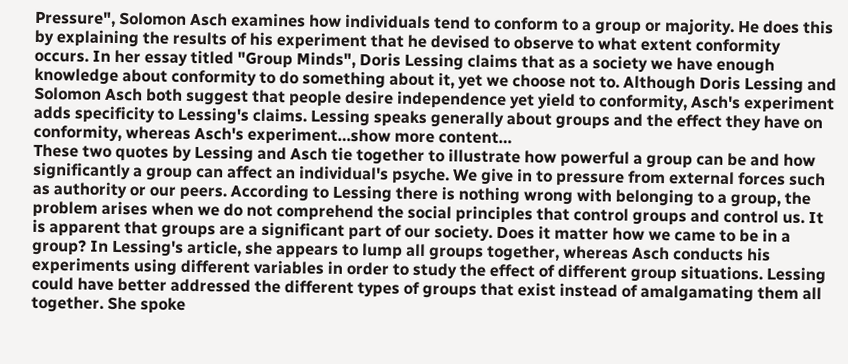Pressure", Solomon Asch examines how individuals tend to conform to a group or majority. He does this by explaining the results of his experiment that he devised to observe to what extent conformity occurs. In her essay titled "Group Minds", Doris Lessing claims that as a society we have enough knowledge about conformity to do something about it, yet we choose not to. Although Doris Lessing and Solomon Asch both suggest that people desire independence yet yield to conformity, Asch's experiment adds specificity to Lessing's claims. Lessing speaks generally about groups and the effect they have on conformity, whereas Asch's experiment…show more content…
These two quotes by Lessing and Asch tie together to illustrate how powerful a group can be and how significantly a group can affect an individual's psyche. We give in to pressure from external forces such as authority or our peers. According to Lessing there is nothing wrong with belonging to a group, the problem arises when we do not comprehend the social principles that control groups and control us. It is apparent that groups are a significant part of our society. Does it matter how we came to be in a group? In Lessing's article, she appears to lump all groups together, whereas Asch conducts his experiments using different variables in order to study the effect of different group situations. Lessing could have better addressed the different types of groups that exist instead of amalgamating them all together. She spoke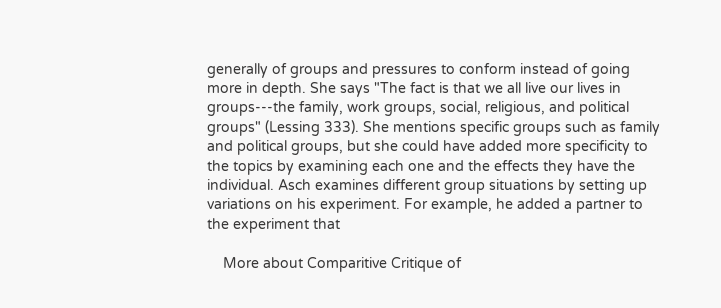generally of groups and pressures to conform instead of going more in depth. She says "The fact is that we all live our lives in groups---the family, work groups, social, religious, and political groups" (Lessing 333). She mentions specific groups such as family and political groups, but she could have added more specificity to the topics by examining each one and the effects they have the individual. Asch examines different group situations by setting up variations on his experiment. For example, he added a partner to the experiment that

    More about Comparitive Critique of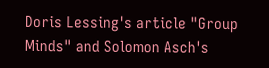Doris Lessing's article "Group Minds" and Solomon Asch's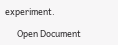experiment.

      Open Document